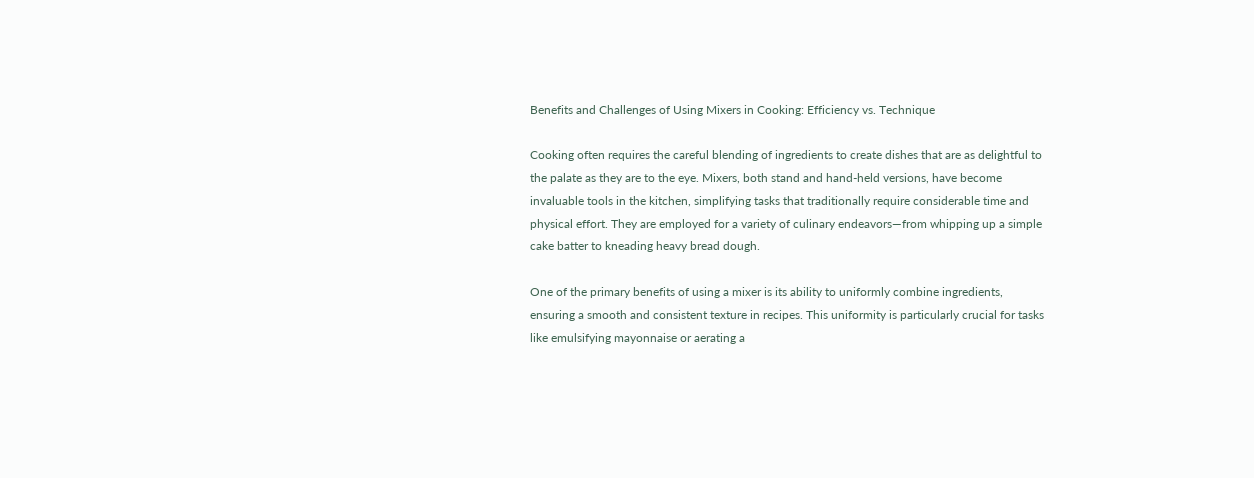Benefits and Challenges of Using Mixers in Cooking: Efficiency vs. Technique

Cooking often requires the careful blending of ingredients to create dishes that are as delightful to the palate as they are to the eye. Mixers, both stand and hand-held versions, have become invaluable tools in the kitchen, simplifying tasks that traditionally require considerable time and physical effort. They are employed for a variety of culinary endeavors—from whipping up a simple cake batter to kneading heavy bread dough.

One of the primary benefits of using a mixer is its ability to uniformly combine ingredients, ensuring a smooth and consistent texture in recipes. This uniformity is particularly crucial for tasks like emulsifying mayonnaise or aerating a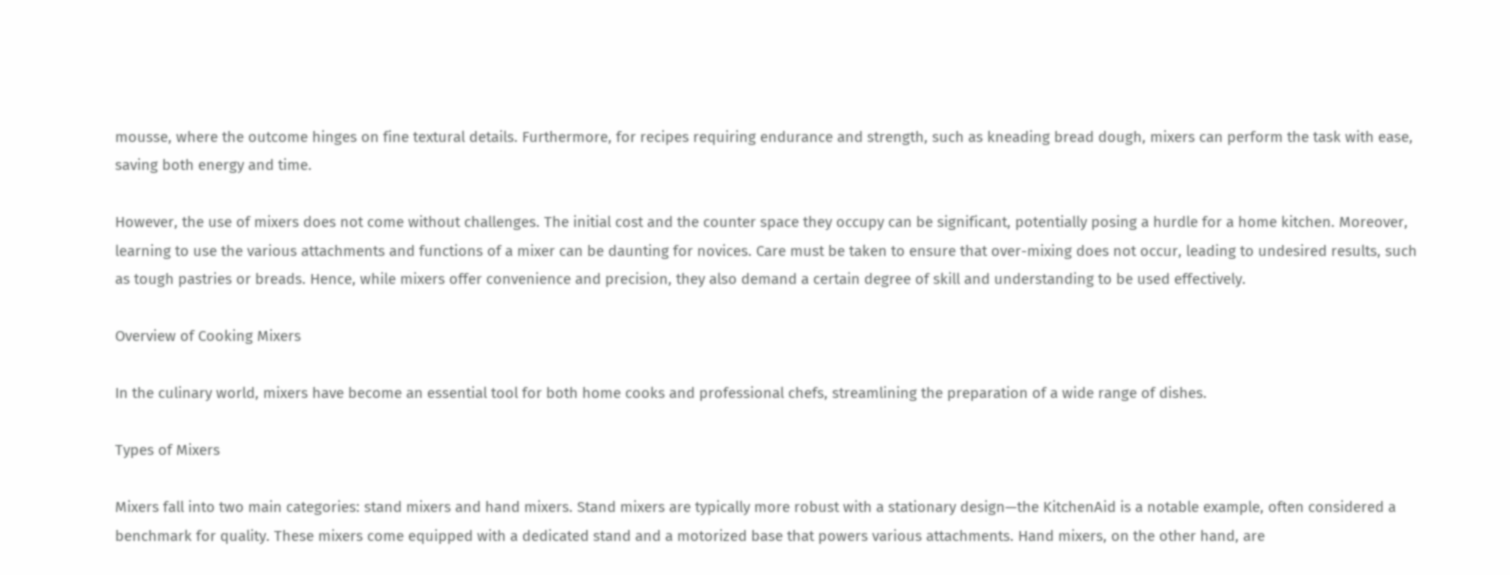mousse, where the outcome hinges on fine textural details. Furthermore, for recipes requiring endurance and strength, such as kneading bread dough, mixers can perform the task with ease, saving both energy and time.

However, the use of mixers does not come without challenges. The initial cost and the counter space they occupy can be significant, potentially posing a hurdle for a home kitchen. Moreover, learning to use the various attachments and functions of a mixer can be daunting for novices. Care must be taken to ensure that over-mixing does not occur, leading to undesired results, such as tough pastries or breads. Hence, while mixers offer convenience and precision, they also demand a certain degree of skill and understanding to be used effectively.

Overview of Cooking Mixers

In the culinary world, mixers have become an essential tool for both home cooks and professional chefs, streamlining the preparation of a wide range of dishes.

Types of Mixers

Mixers fall into two main categories: stand mixers and hand mixers. Stand mixers are typically more robust with a stationary design—the KitchenAid is a notable example, often considered a benchmark for quality. These mixers come equipped with a dedicated stand and a motorized base that powers various attachments. Hand mixers, on the other hand, are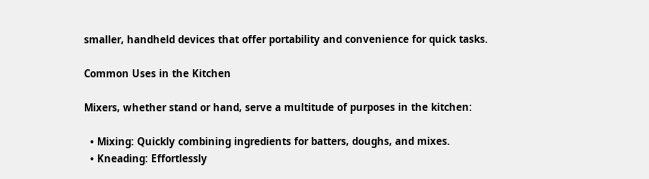smaller, handheld devices that offer portability and convenience for quick tasks.

Common Uses in the Kitchen

Mixers, whether stand or hand, serve a multitude of purposes in the kitchen:

  • Mixing: Quickly combining ingredients for batters, doughs, and mixes.
  • Kneading: Effortlessly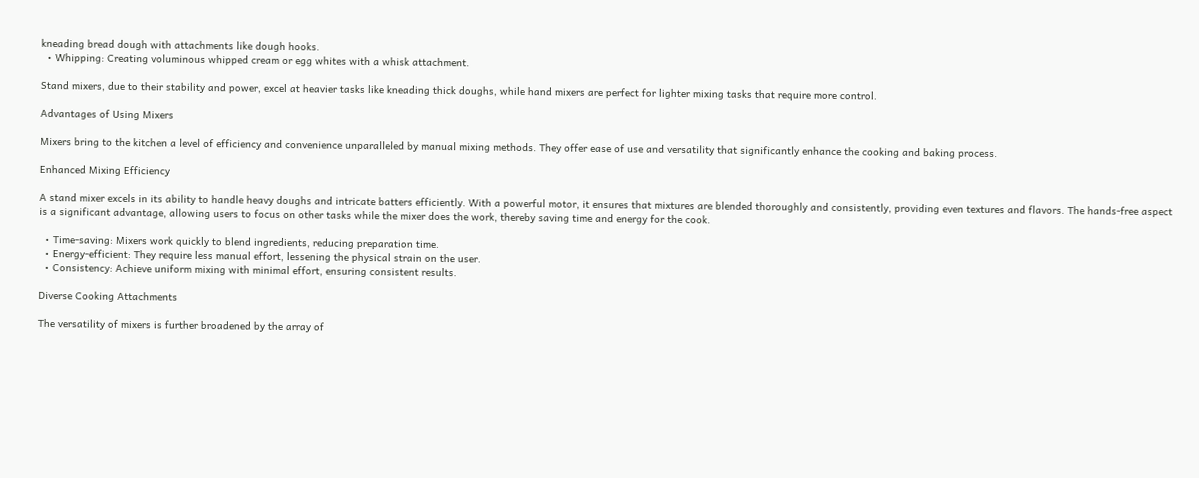kneading bread dough with attachments like dough hooks.
  • Whipping: Creating voluminous whipped cream or egg whites with a whisk attachment.

Stand mixers, due to their stability and power, excel at heavier tasks like kneading thick doughs, while hand mixers are perfect for lighter mixing tasks that require more control.

Advantages of Using Mixers

Mixers bring to the kitchen a level of efficiency and convenience unparalleled by manual mixing methods. They offer ease of use and versatility that significantly enhance the cooking and baking process.

Enhanced Mixing Efficiency

A stand mixer excels in its ability to handle heavy doughs and intricate batters efficiently. With a powerful motor, it ensures that mixtures are blended thoroughly and consistently, providing even textures and flavors. The hands-free aspect is a significant advantage, allowing users to focus on other tasks while the mixer does the work, thereby saving time and energy for the cook.

  • Time-saving: Mixers work quickly to blend ingredients, reducing preparation time.
  • Energy-efficient: They require less manual effort, lessening the physical strain on the user.
  • Consistency: Achieve uniform mixing with minimal effort, ensuring consistent results.

Diverse Cooking Attachments

The versatility of mixers is further broadened by the array of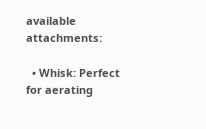available attachments:

  • Whisk: Perfect for aerating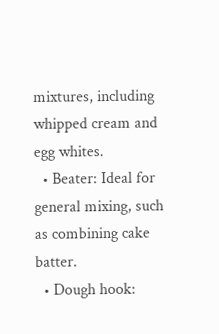mixtures, including whipped cream and egg whites.
  • Beater: Ideal for general mixing, such as combining cake batter.
  • Dough hook: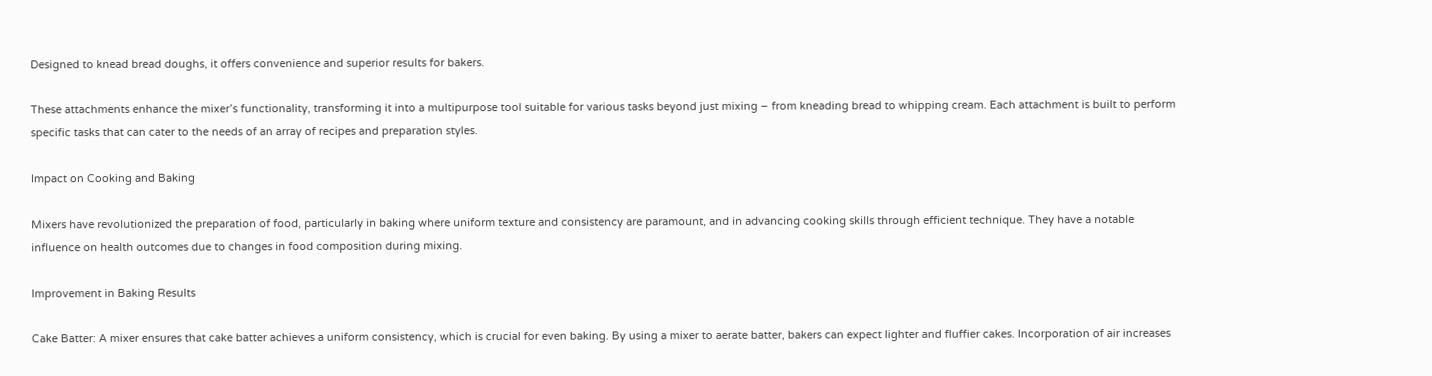Designed to knead bread doughs, it offers convenience and superior results for bakers.

These attachments enhance the mixer’s functionality, transforming it into a multipurpose tool suitable for various tasks beyond just mixing – from kneading bread to whipping cream. Each attachment is built to perform specific tasks that can cater to the needs of an array of recipes and preparation styles.

Impact on Cooking and Baking

Mixers have revolutionized the preparation of food, particularly in baking where uniform texture and consistency are paramount, and in advancing cooking skills through efficient technique. They have a notable influence on health outcomes due to changes in food composition during mixing.

Improvement in Baking Results

Cake Batter: A mixer ensures that cake batter achieves a uniform consistency, which is crucial for even baking. By using a mixer to aerate batter, bakers can expect lighter and fluffier cakes. Incorporation of air increases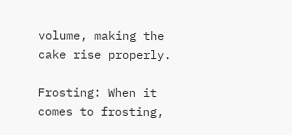volume, making the cake rise properly.

Frosting: When it comes to frosting,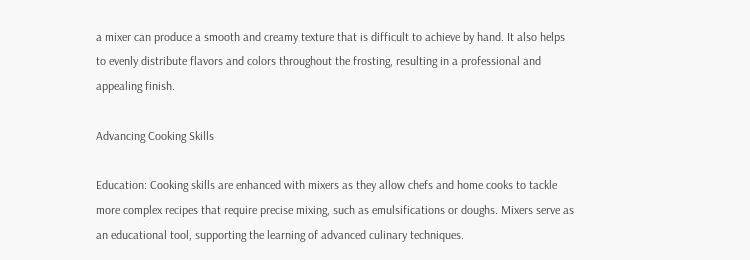a mixer can produce a smooth and creamy texture that is difficult to achieve by hand. It also helps to evenly distribute flavors and colors throughout the frosting, resulting in a professional and appealing finish.

Advancing Cooking Skills

Education: Cooking skills are enhanced with mixers as they allow chefs and home cooks to tackle more complex recipes that require precise mixing, such as emulsifications or doughs. Mixers serve as an educational tool, supporting the learning of advanced culinary techniques.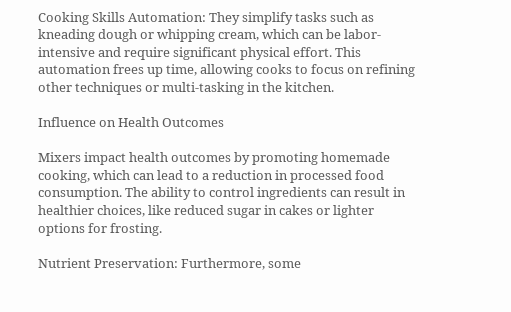Cooking Skills Automation: They simplify tasks such as kneading dough or whipping cream, which can be labor-intensive and require significant physical effort. This automation frees up time, allowing cooks to focus on refining other techniques or multi-tasking in the kitchen.

Influence on Health Outcomes

Mixers impact health outcomes by promoting homemade cooking, which can lead to a reduction in processed food consumption. The ability to control ingredients can result in healthier choices, like reduced sugar in cakes or lighter options for frosting.

Nutrient Preservation: Furthermore, some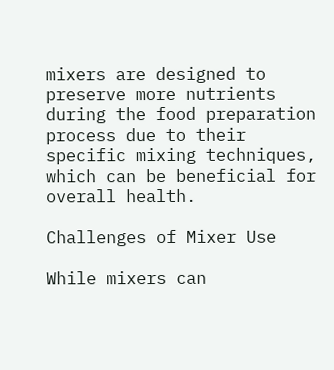mixers are designed to preserve more nutrients during the food preparation process due to their specific mixing techniques, which can be beneficial for overall health.

Challenges of Mixer Use

While mixers can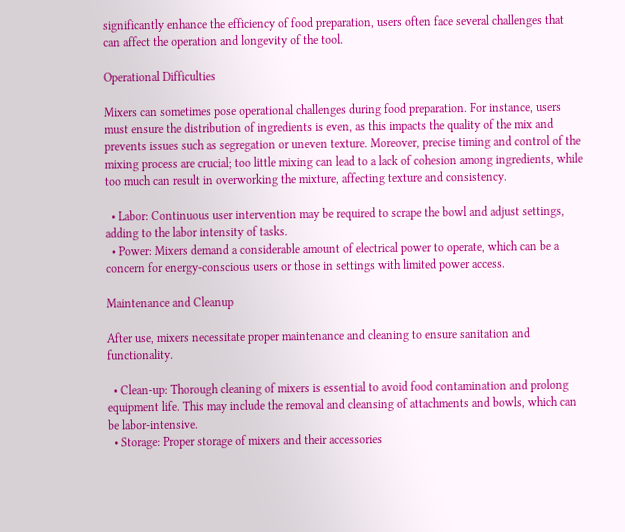significantly enhance the efficiency of food preparation, users often face several challenges that can affect the operation and longevity of the tool.

Operational Difficulties

Mixers can sometimes pose operational challenges during food preparation. For instance, users must ensure the distribution of ingredients is even, as this impacts the quality of the mix and prevents issues such as segregation or uneven texture. Moreover, precise timing and control of the mixing process are crucial; too little mixing can lead to a lack of cohesion among ingredients, while too much can result in overworking the mixture, affecting texture and consistency.

  • Labor: Continuous user intervention may be required to scrape the bowl and adjust settings, adding to the labor intensity of tasks.
  • Power: Mixers demand a considerable amount of electrical power to operate, which can be a concern for energy-conscious users or those in settings with limited power access.

Maintenance and Cleanup

After use, mixers necessitate proper maintenance and cleaning to ensure sanitation and functionality.

  • Clean-up: Thorough cleaning of mixers is essential to avoid food contamination and prolong equipment life. This may include the removal and cleansing of attachments and bowls, which can be labor-intensive.
  • Storage: Proper storage of mixers and their accessories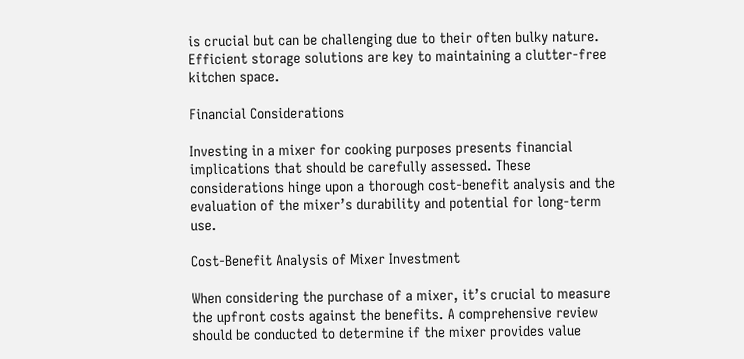is crucial but can be challenging due to their often bulky nature. Efficient storage solutions are key to maintaining a clutter-free kitchen space.

Financial Considerations

Investing in a mixer for cooking purposes presents financial implications that should be carefully assessed. These considerations hinge upon a thorough cost-benefit analysis and the evaluation of the mixer’s durability and potential for long-term use.

Cost-Benefit Analysis of Mixer Investment

When considering the purchase of a mixer, it’s crucial to measure the upfront costs against the benefits. A comprehensive review should be conducted to determine if the mixer provides value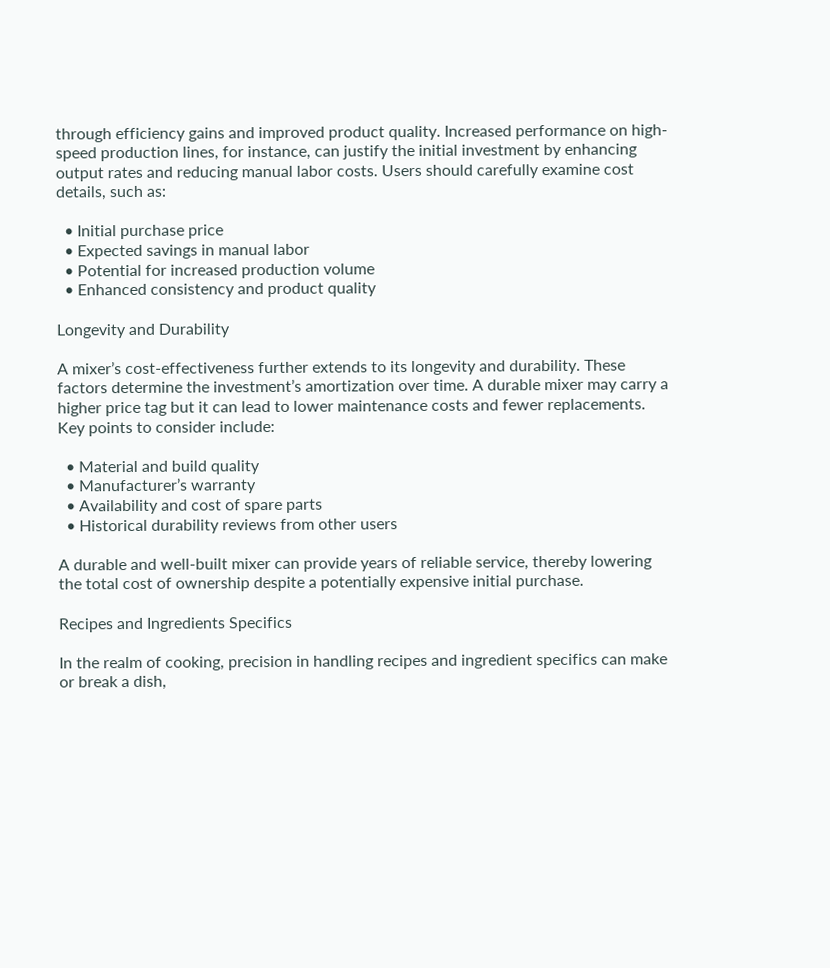through efficiency gains and improved product quality. Increased performance on high-speed production lines, for instance, can justify the initial investment by enhancing output rates and reducing manual labor costs. Users should carefully examine cost details, such as:

  • Initial purchase price
  • Expected savings in manual labor
  • Potential for increased production volume
  • Enhanced consistency and product quality

Longevity and Durability

A mixer’s cost-effectiveness further extends to its longevity and durability. These factors determine the investment’s amortization over time. A durable mixer may carry a higher price tag but it can lead to lower maintenance costs and fewer replacements. Key points to consider include:

  • Material and build quality
  • Manufacturer’s warranty
  • Availability and cost of spare parts
  • Historical durability reviews from other users

A durable and well-built mixer can provide years of reliable service, thereby lowering the total cost of ownership despite a potentially expensive initial purchase.

Recipes and Ingredients Specifics

In the realm of cooking, precision in handling recipes and ingredient specifics can make or break a dish,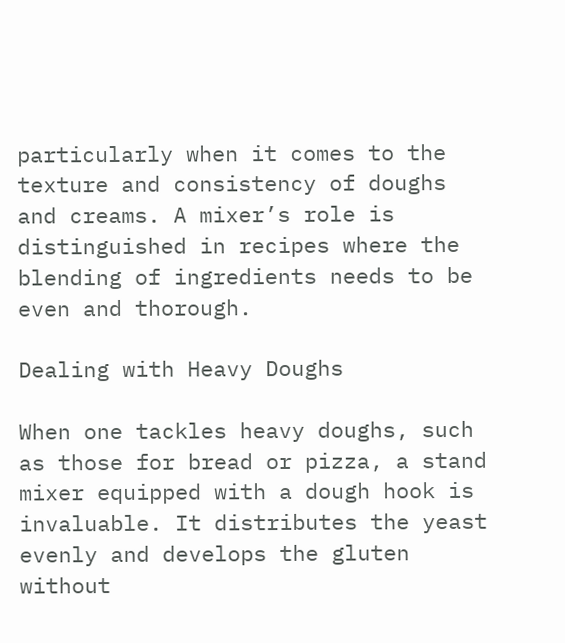particularly when it comes to the texture and consistency of doughs and creams. A mixer’s role is distinguished in recipes where the blending of ingredients needs to be even and thorough.

Dealing with Heavy Doughs

When one tackles heavy doughs, such as those for bread or pizza, a stand mixer equipped with a dough hook is invaluable. It distributes the yeast evenly and develops the gluten without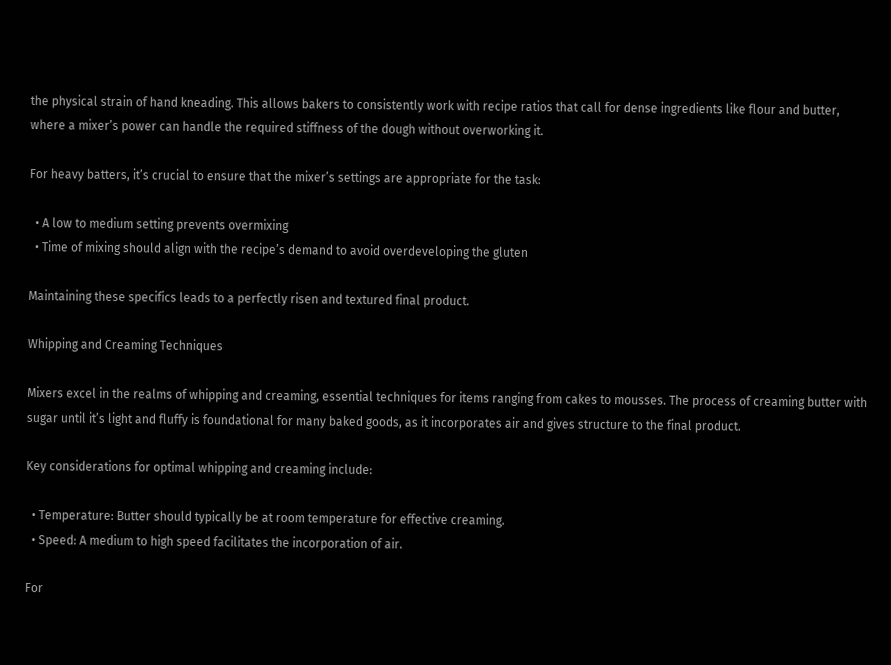the physical strain of hand kneading. This allows bakers to consistently work with recipe ratios that call for dense ingredients like flour and butter, where a mixer’s power can handle the required stiffness of the dough without overworking it.

For heavy batters, it’s crucial to ensure that the mixer’s settings are appropriate for the task:

  • A low to medium setting prevents overmixing
  • Time of mixing should align with the recipe’s demand to avoid overdeveloping the gluten

Maintaining these specifics leads to a perfectly risen and textured final product.

Whipping and Creaming Techniques

Mixers excel in the realms of whipping and creaming, essential techniques for items ranging from cakes to mousses. The process of creaming butter with sugar until it’s light and fluffy is foundational for many baked goods, as it incorporates air and gives structure to the final product.

Key considerations for optimal whipping and creaming include:

  • Temperature: Butter should typically be at room temperature for effective creaming.
  • Speed: A medium to high speed facilitates the incorporation of air.

For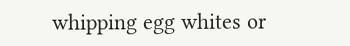whipping egg whites or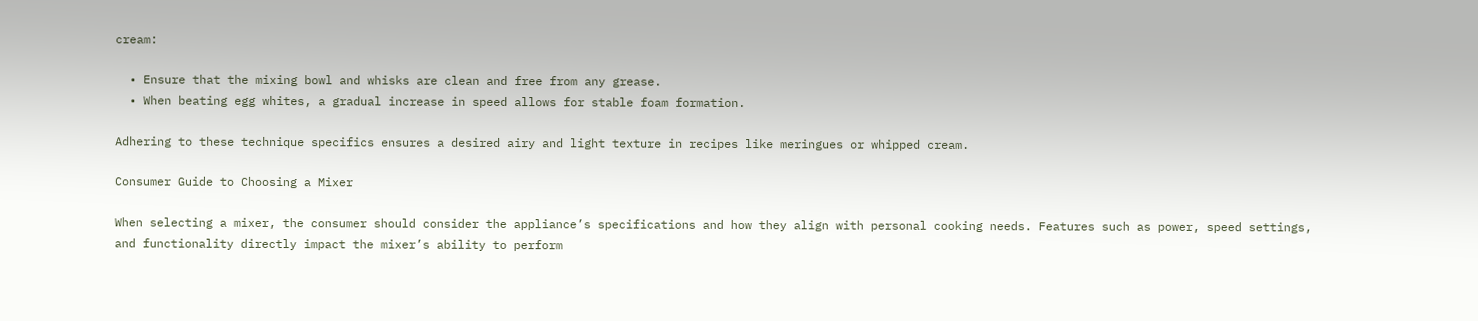cream:

  • Ensure that the mixing bowl and whisks are clean and free from any grease.
  • When beating egg whites, a gradual increase in speed allows for stable foam formation.

Adhering to these technique specifics ensures a desired airy and light texture in recipes like meringues or whipped cream.

Consumer Guide to Choosing a Mixer

When selecting a mixer, the consumer should consider the appliance’s specifications and how they align with personal cooking needs. Features such as power, speed settings, and functionality directly impact the mixer’s ability to perform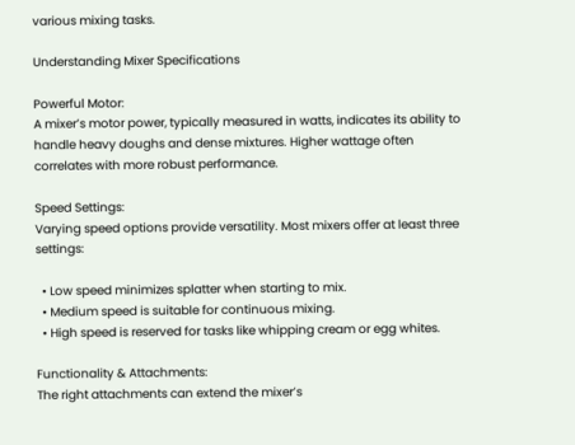various mixing tasks.

Understanding Mixer Specifications

Powerful Motor:
A mixer’s motor power, typically measured in watts, indicates its ability to handle heavy doughs and dense mixtures. Higher wattage often correlates with more robust performance.

Speed Settings:
Varying speed options provide versatility. Most mixers offer at least three settings:

  • Low speed minimizes splatter when starting to mix.
  • Medium speed is suitable for continuous mixing.
  • High speed is reserved for tasks like whipping cream or egg whites.

Functionality & Attachments:
The right attachments can extend the mixer’s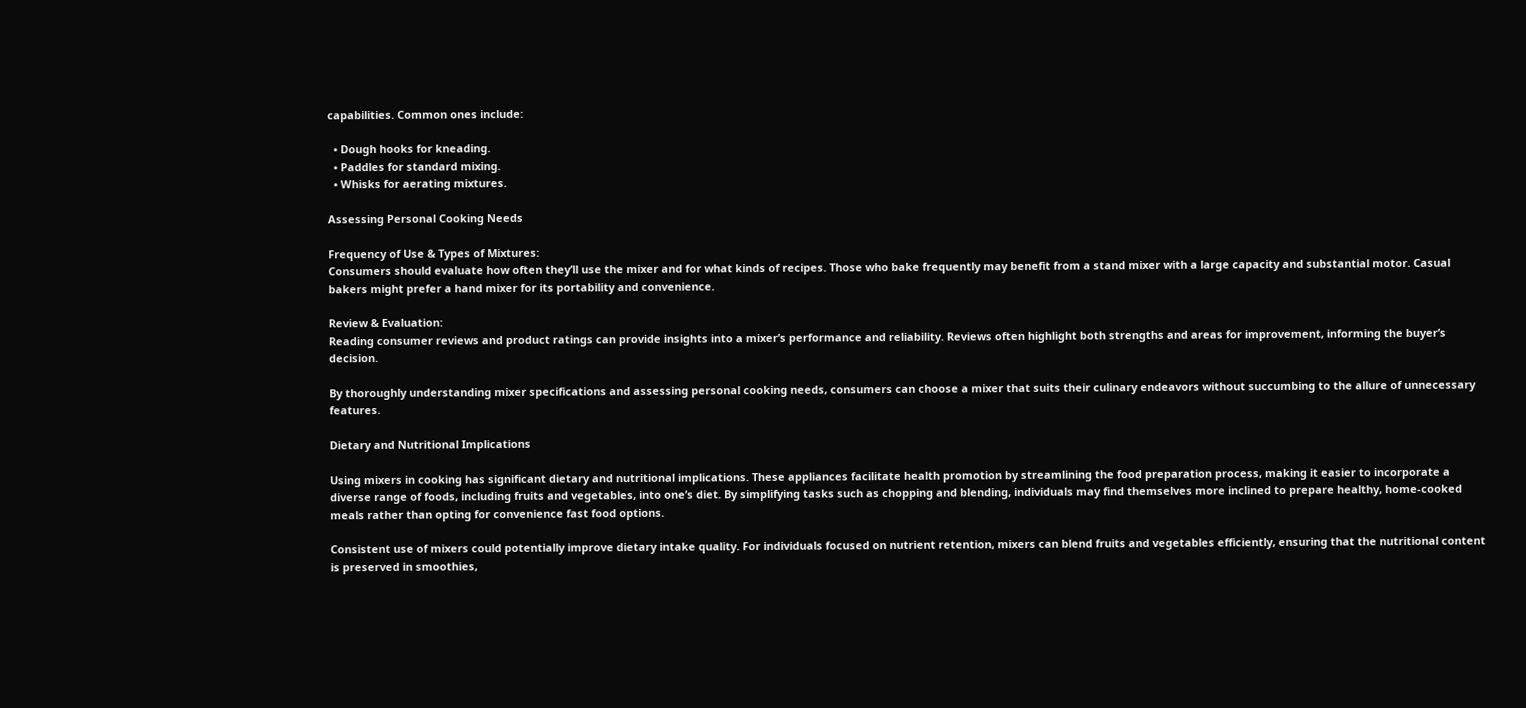capabilities. Common ones include:

  • Dough hooks for kneading.
  • Paddles for standard mixing.
  • Whisks for aerating mixtures.

Assessing Personal Cooking Needs

Frequency of Use & Types of Mixtures:
Consumers should evaluate how often they’ll use the mixer and for what kinds of recipes. Those who bake frequently may benefit from a stand mixer with a large capacity and substantial motor. Casual bakers might prefer a hand mixer for its portability and convenience.

Review & Evaluation:
Reading consumer reviews and product ratings can provide insights into a mixer’s performance and reliability. Reviews often highlight both strengths and areas for improvement, informing the buyer’s decision.

By thoroughly understanding mixer specifications and assessing personal cooking needs, consumers can choose a mixer that suits their culinary endeavors without succumbing to the allure of unnecessary features.

Dietary and Nutritional Implications

Using mixers in cooking has significant dietary and nutritional implications. These appliances facilitate health promotion by streamlining the food preparation process, making it easier to incorporate a diverse range of foods, including fruits and vegetables, into one’s diet. By simplifying tasks such as chopping and blending, individuals may find themselves more inclined to prepare healthy, home-cooked meals rather than opting for convenience fast food options.

Consistent use of mixers could potentially improve dietary intake quality. For individuals focused on nutrient retention, mixers can blend fruits and vegetables efficiently, ensuring that the nutritional content is preserved in smoothies,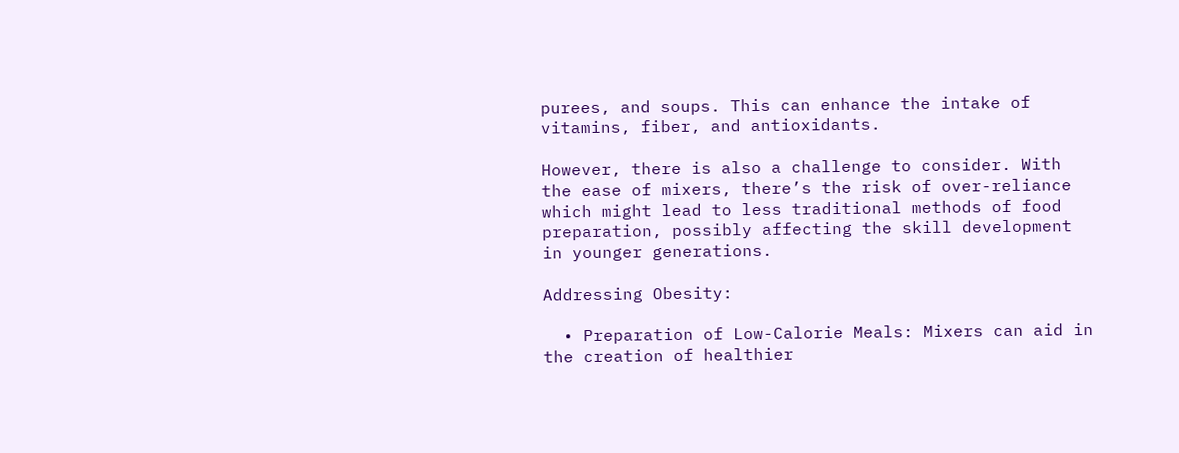purees, and soups. This can enhance the intake of vitamins, fiber, and antioxidants.

However, there is also a challenge to consider. With the ease of mixers, there’s the risk of over-reliance which might lead to less traditional methods of food preparation, possibly affecting the skill development in younger generations.

Addressing Obesity:

  • Preparation of Low-Calorie Meals: Mixers can aid in the creation of healthier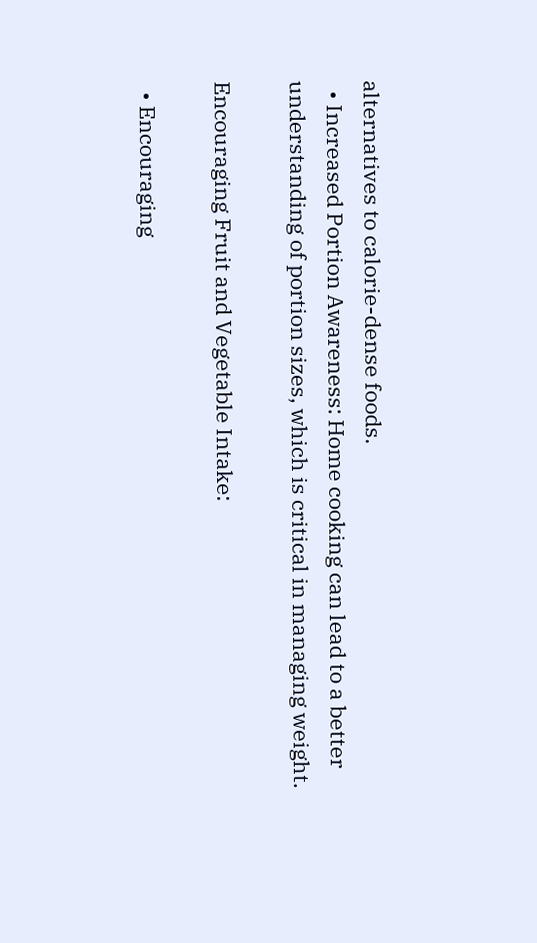alternatives to calorie-dense foods.
  • Increased Portion Awareness: Home cooking can lead to a better understanding of portion sizes, which is critical in managing weight.

Encouraging Fruit and Vegetable Intake:

  • Encouraging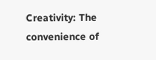Creativity: The convenience of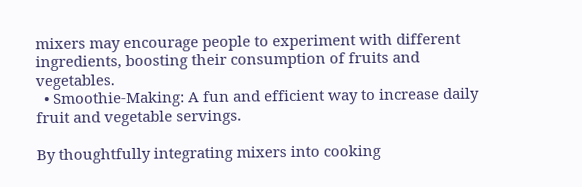mixers may encourage people to experiment with different ingredients, boosting their consumption of fruits and vegetables.
  • Smoothie-Making: A fun and efficient way to increase daily fruit and vegetable servings.

By thoughtfully integrating mixers into cooking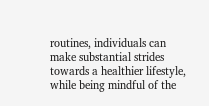routines, individuals can make substantial strides towards a healthier lifestyle, while being mindful of the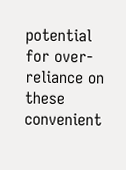potential for over-reliance on these convenient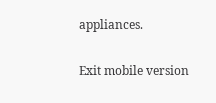appliances.

Exit mobile version